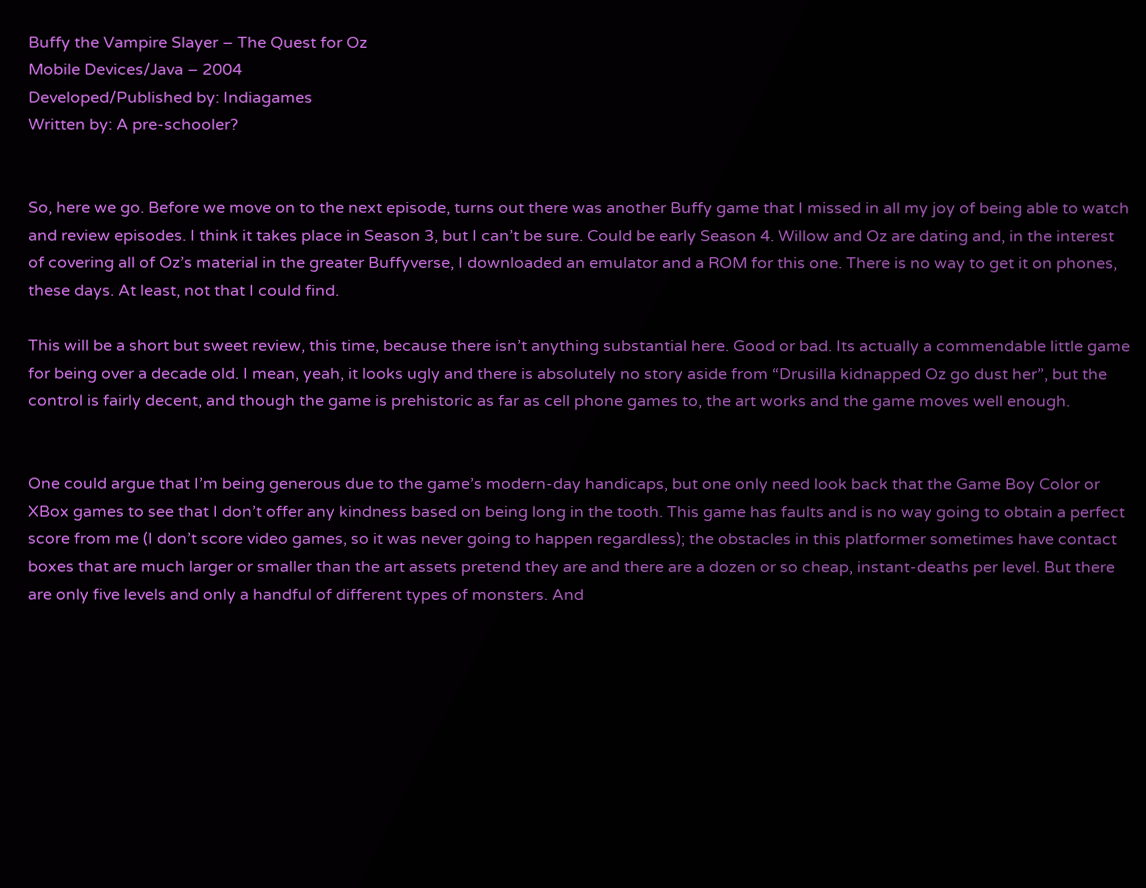Buffy the Vampire Slayer – The Quest for Oz
Mobile Devices/Java – 2004
Developed/Published by: Indiagames
Written by: A pre-schooler?


So, here we go. Before we move on to the next episode, turns out there was another Buffy game that I missed in all my joy of being able to watch and review episodes. I think it takes place in Season 3, but I can’t be sure. Could be early Season 4. Willow and Oz are dating and, in the interest of covering all of Oz’s material in the greater Buffyverse, I downloaded an emulator and a ROM for this one. There is no way to get it on phones, these days. At least, not that I could find.

This will be a short but sweet review, this time, because there isn’t anything substantial here. Good or bad. Its actually a commendable little game for being over a decade old. I mean, yeah, it looks ugly and there is absolutely no story aside from “Drusilla kidnapped Oz go dust her”, but the control is fairly decent, and though the game is prehistoric as far as cell phone games to, the art works and the game moves well enough.


One could argue that I’m being generous due to the game’s modern-day handicaps, but one only need look back that the Game Boy Color or XBox games to see that I don’t offer any kindness based on being long in the tooth. This game has faults and is no way going to obtain a perfect score from me (I don’t score video games, so it was never going to happen regardless); the obstacles in this platformer sometimes have contact boxes that are much larger or smaller than the art assets pretend they are and there are a dozen or so cheap, instant-deaths per level. But there are only five levels and only a handful of different types of monsters. And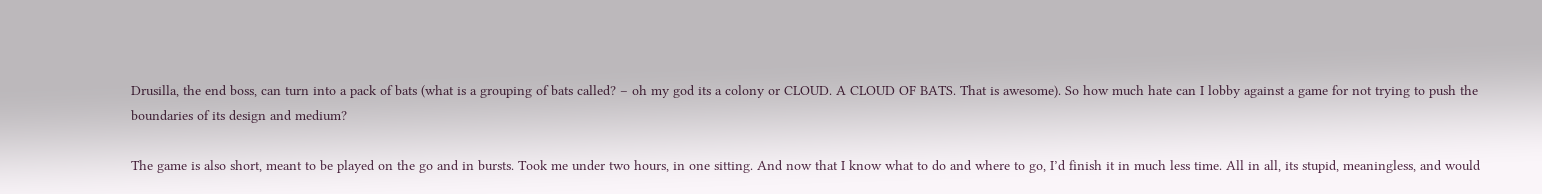Drusilla, the end boss, can turn into a pack of bats (what is a grouping of bats called? – oh my god its a colony or CLOUD. A CLOUD OF BATS. That is awesome). So how much hate can I lobby against a game for not trying to push the boundaries of its design and medium?

The game is also short, meant to be played on the go and in bursts. Took me under two hours, in one sitting. And now that I know what to do and where to go, I’d finish it in much less time. All in all, its stupid, meaningless, and would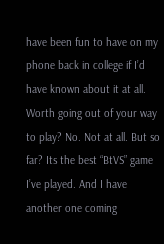have been fun to have on my phone back in college if I’d have known about it at all. Worth going out of your way to play? No. Not at all. But so far? Its the best “BtVS” game I’ve played. And I have another one coming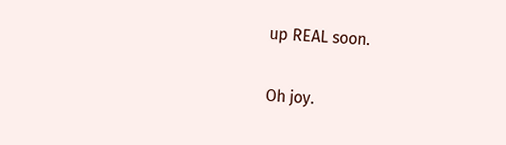up REAL soon.

Oh joy.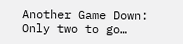Another Game Down: Only two to go…